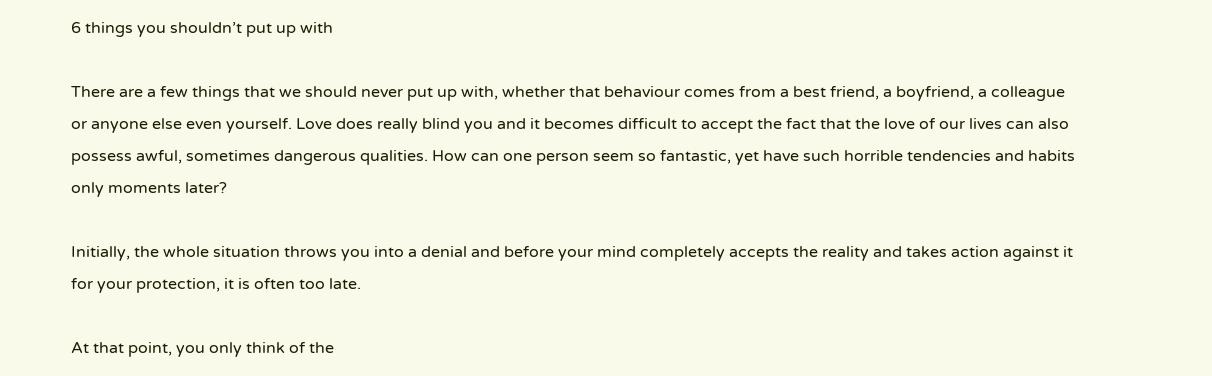6 things you shouldn’t put up with

There are a few things that we should never put up with, whether that behaviour comes from a best friend, a boyfriend, a colleague or anyone else even yourself. Love does really blind you and it becomes difficult to accept the fact that the love of our lives can also possess awful, sometimes dangerous qualities. How can one person seem so fantastic, yet have such horrible tendencies and habits only moments later?

Initially, the whole situation throws you into a denial and before your mind completely accepts the reality and takes action against it for your protection, it is often too late.

At that point, you only think of the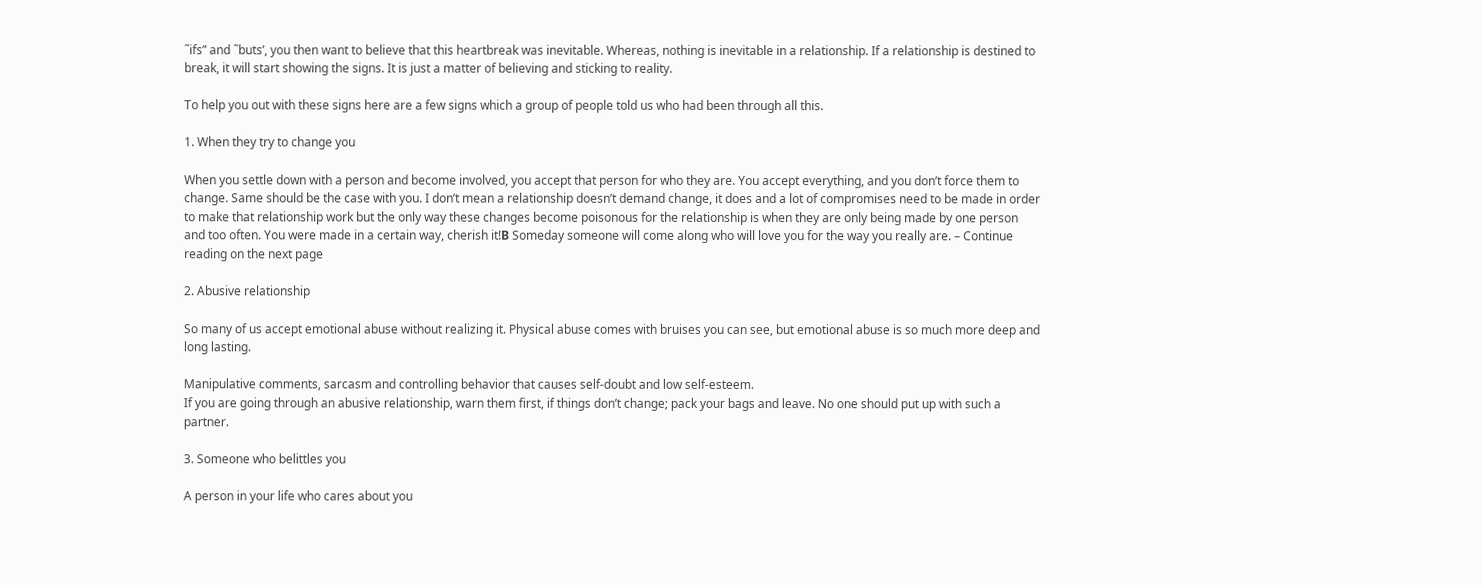˜ifs” and ˜buts’, you then want to believe that this heartbreak was inevitable. Whereas, nothing is inevitable in a relationship. If a relationship is destined to break, it will start showing the signs. It is just a matter of believing and sticking to reality.

To help you out with these signs here are a few signs which a group of people told us who had been through all this.

1. When they try to change you

When you settle down with a person and become involved, you accept that person for who they are. You accept everything, and you don’t force them to change. Same should be the case with you. I don’t mean a relationship doesn’t demand change, it does and a lot of compromises need to be made in order to make that relationship work but the only way these changes become poisonous for the relationship is when they are only being made by one person and too often. You were made in a certain way, cherish it!В Someday someone will come along who will love you for the way you really are. – Continue reading on the next page

2. Abusive relationship

So many of us accept emotional abuse without realizing it. Physical abuse comes with bruises you can see, but emotional abuse is so much more deep and long lasting.

Manipulative comments, sarcasm and controlling behavior that causes self-doubt and low self-esteem.
If you are going through an abusive relationship, warn them first, if things don’t change; pack your bags and leave. No one should put up with such a partner.

3. Someone who belittles you

A person in your life who cares about you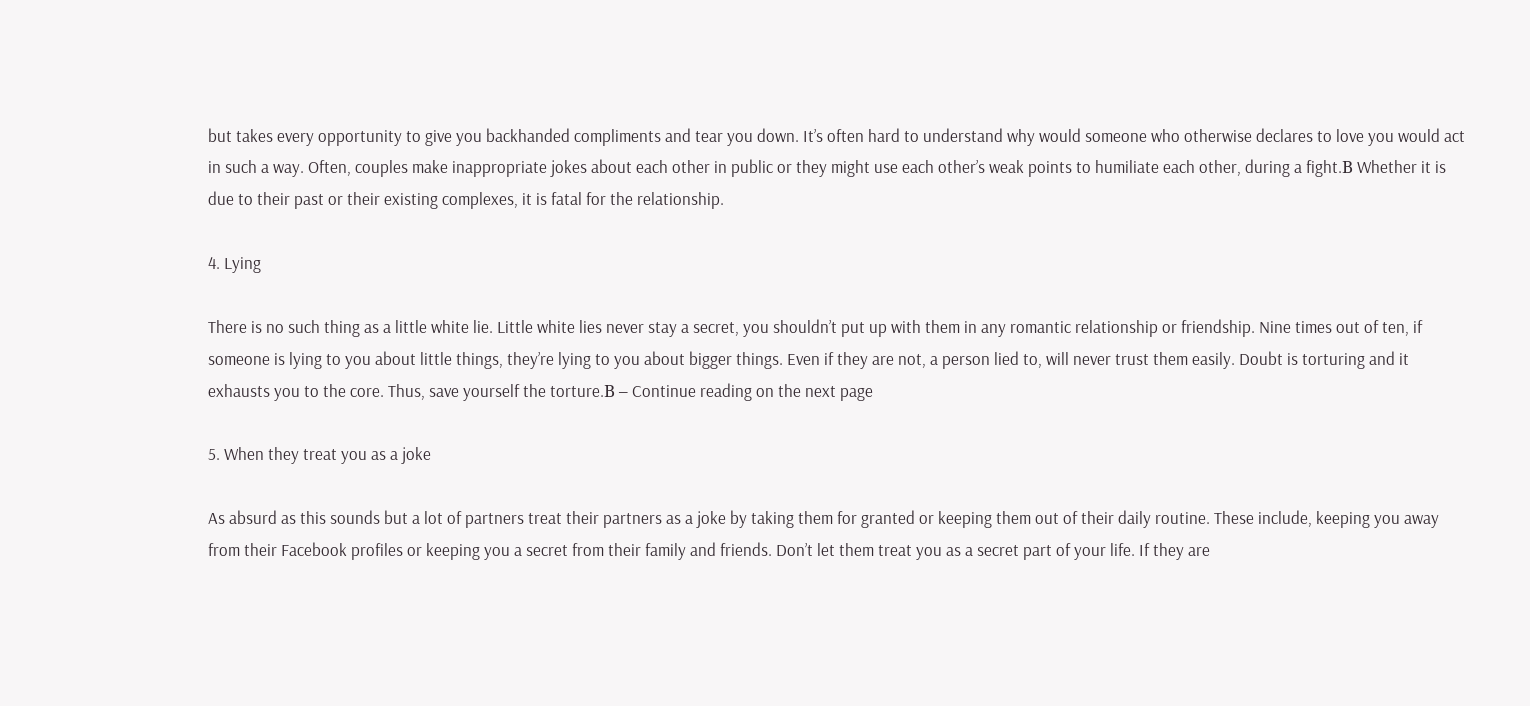but takes every opportunity to give you backhanded compliments and tear you down. It’s often hard to understand why would someone who otherwise declares to love you would act in such a way. Often, couples make inappropriate jokes about each other in public or they might use each other’s weak points to humiliate each other, during a fight.В Whether it is due to their past or their existing complexes, it is fatal for the relationship.

4. Lying

There is no such thing as a little white lie. Little white lies never stay a secret, you shouldn’t put up with them in any romantic relationship or friendship. Nine times out of ten, if someone is lying to you about little things, they’re lying to you about bigger things. Even if they are not, a person lied to, will never trust them easily. Doubt is torturing and it exhausts you to the core. Thus, save yourself the torture.В – Continue reading on the next page

5. When they treat you as a joke

As absurd as this sounds but a lot of partners treat their partners as a joke by taking them for granted or keeping them out of their daily routine. These include, keeping you away from their Facebook profiles or keeping you a secret from their family and friends. Don’t let them treat you as a secret part of your life. If they are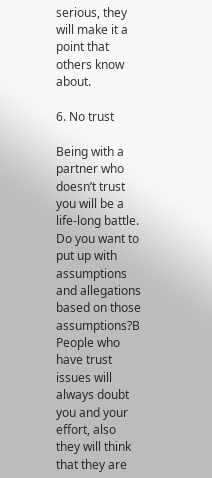serious, they will make it a point that others know about.

6. No trust

Being with a partner who doesn’t trust you will be a life-long battle. Do you want to put up with assumptions and allegations based on those assumptions?В People who have trust issues will always doubt you and your effort, also they will think that they are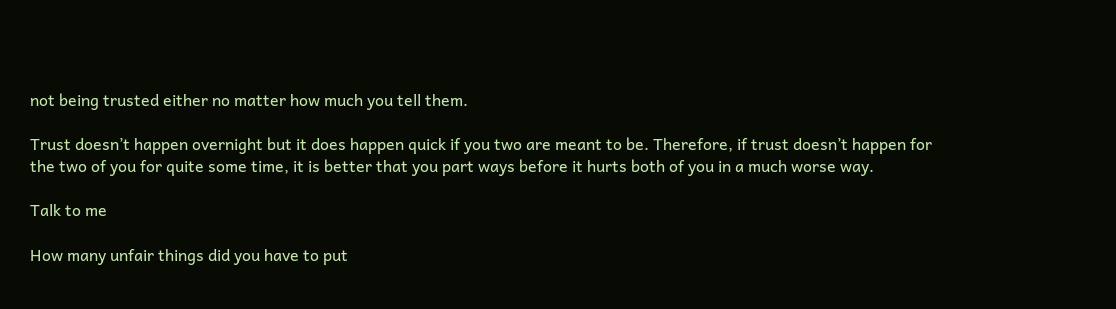not being trusted either no matter how much you tell them.

Trust doesn’t happen overnight but it does happen quick if you two are meant to be. Therefore, if trust doesn’t happen for the two of you for quite some time, it is better that you part ways before it hurts both of you in a much worse way.

Talk to me

How many unfair things did you have to put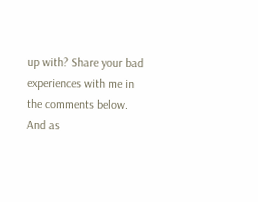up with? Share your bad experiences with me in the comments below. And as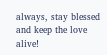always, stay blessed and keep the love alive!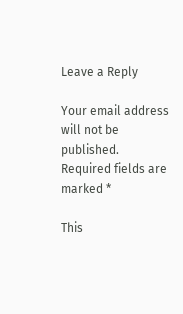Leave a Reply

Your email address will not be published. Required fields are marked *

This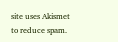site uses Akismet to reduce spam.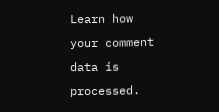Learn how your comment data is processed.